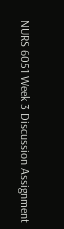NURS 6051 Week 3 Discussion Assignment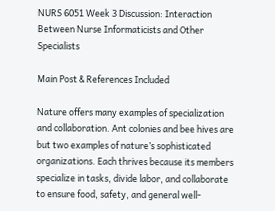NURS 6051 Week 3 Discussion: Interaction Between Nurse Informaticists and Other Specialists

Main Post & References Included

Nature offers many examples of specialization and collaboration. Ant colonies and bee hives are but two examples of nature’s sophisticated organizations. Each thrives because its members specialize in tasks, divide labor, and collaborate to ensure food, safety, and general well-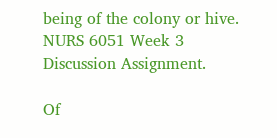being of the colony or hive. NURS 6051 Week 3 Discussion Assignment.

Of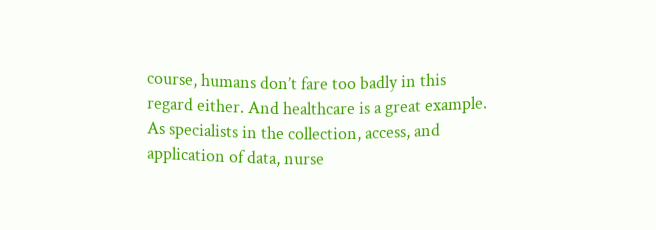course, humans don’t fare too badly in this regard either. And healthcare is a great example. As specialists in the collection, access, and application of data, nurse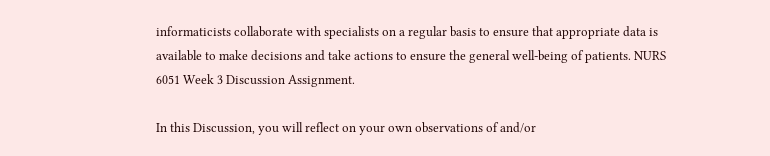informaticists collaborate with specialists on a regular basis to ensure that appropriate data is available to make decisions and take actions to ensure the general well-being of patients. NURS 6051 Week 3 Discussion Assignment.

In this Discussion, you will reflect on your own observations of and/or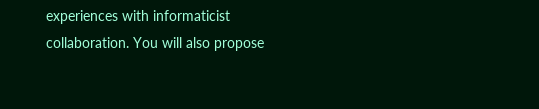experiences with informaticist collaboration. You will also propose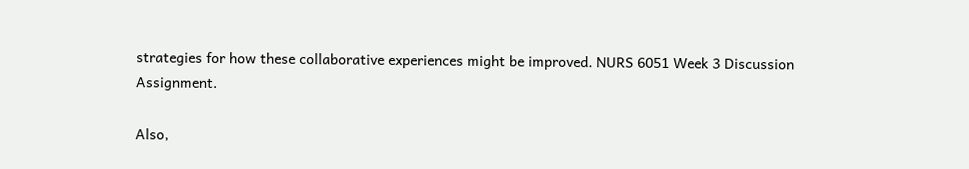strategies for how these collaborative experiences might be improved. NURS 6051 Week 3 Discussion Assignment.

Also,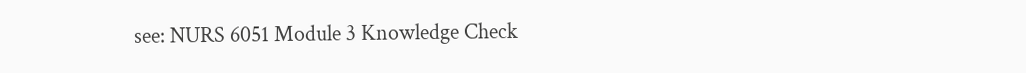see: NURS 6051 Module 3 Knowledge Check